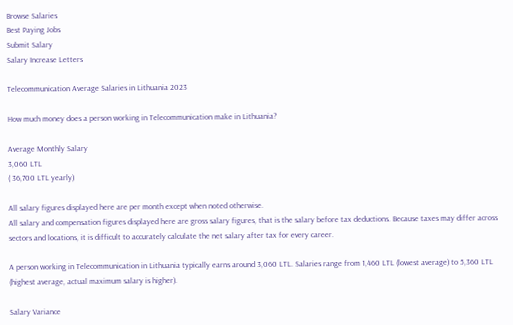Browse Salaries
Best Paying Jobs
Submit Salary
Salary Increase Letters

Telecommunication Average Salaries in Lithuania 2023

How much money does a person working in Telecommunication make in Lithuania?

Average Monthly Salary
3,060 LTL
( 36,700 LTL yearly)

All salary figures displayed here are per month except when noted otherwise.
All salary and compensation figures displayed here are gross salary figures, that is the salary before tax deductions. Because taxes may differ across sectors and locations, it is difficult to accurately calculate the net salary after tax for every career.

A person working in Telecommunication in Lithuania typically earns around 3,060 LTL. Salaries range from 1,460 LTL (lowest average) to 5,360 LTL (highest average, actual maximum salary is higher).

Salary Variance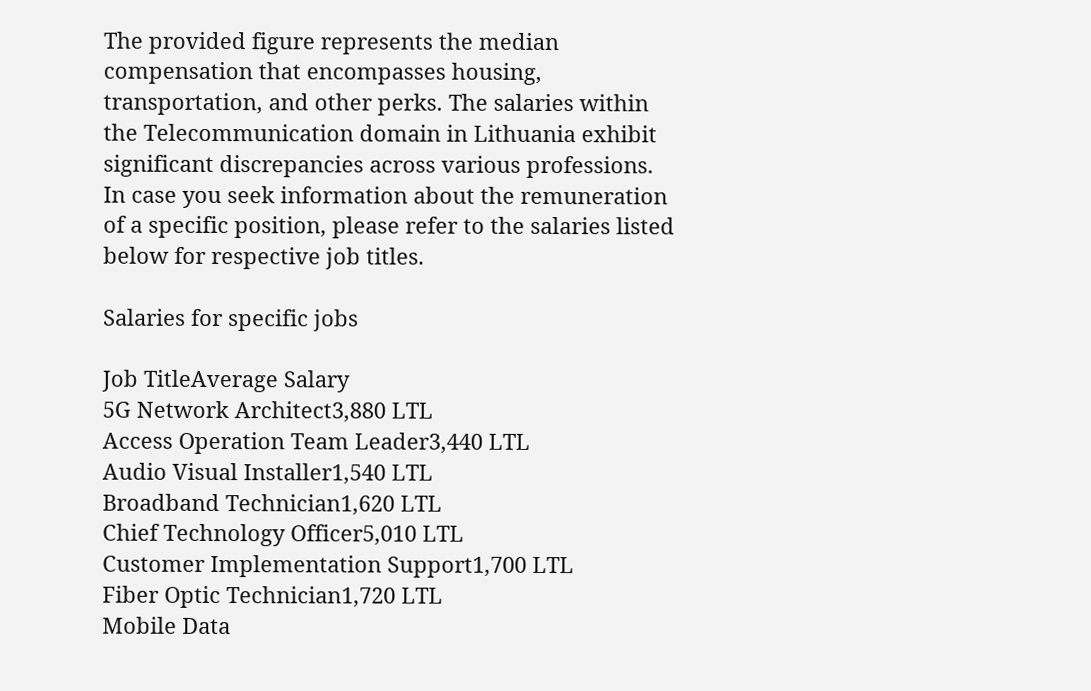The provided figure represents the median compensation that encompasses housing, transportation, and other perks. The salaries within the Telecommunication domain in Lithuania exhibit significant discrepancies across various professions. In case you seek information about the remuneration of a specific position, please refer to the salaries listed below for respective job titles.

Salaries for specific jobs

Job TitleAverage Salary
5G Network Architect3,880 LTL
Access Operation Team Leader3,440 LTL
Audio Visual Installer1,540 LTL
Broadband Technician1,620 LTL
Chief Technology Officer5,010 LTL
Customer Implementation Support1,700 LTL
Fiber Optic Technician1,720 LTL
Mobile Data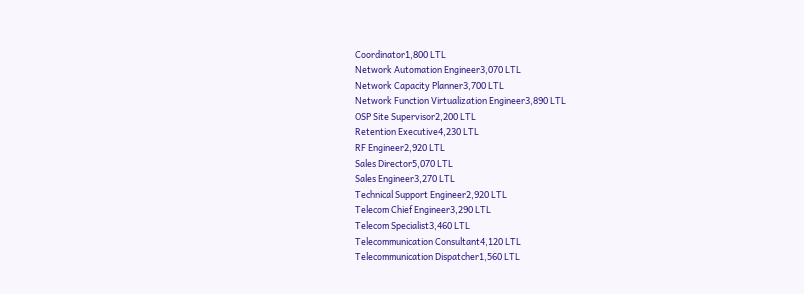Coordinator1,800 LTL
Network Automation Engineer3,070 LTL
Network Capacity Planner3,700 LTL
Network Function Virtualization Engineer3,890 LTL
OSP Site Supervisor2,200 LTL
Retention Executive4,230 LTL
RF Engineer2,920 LTL
Sales Director5,070 LTL
Sales Engineer3,270 LTL
Technical Support Engineer2,920 LTL
Telecom Chief Engineer3,290 LTL
Telecom Specialist3,460 LTL
Telecommunication Consultant4,120 LTL
Telecommunication Dispatcher1,560 LTL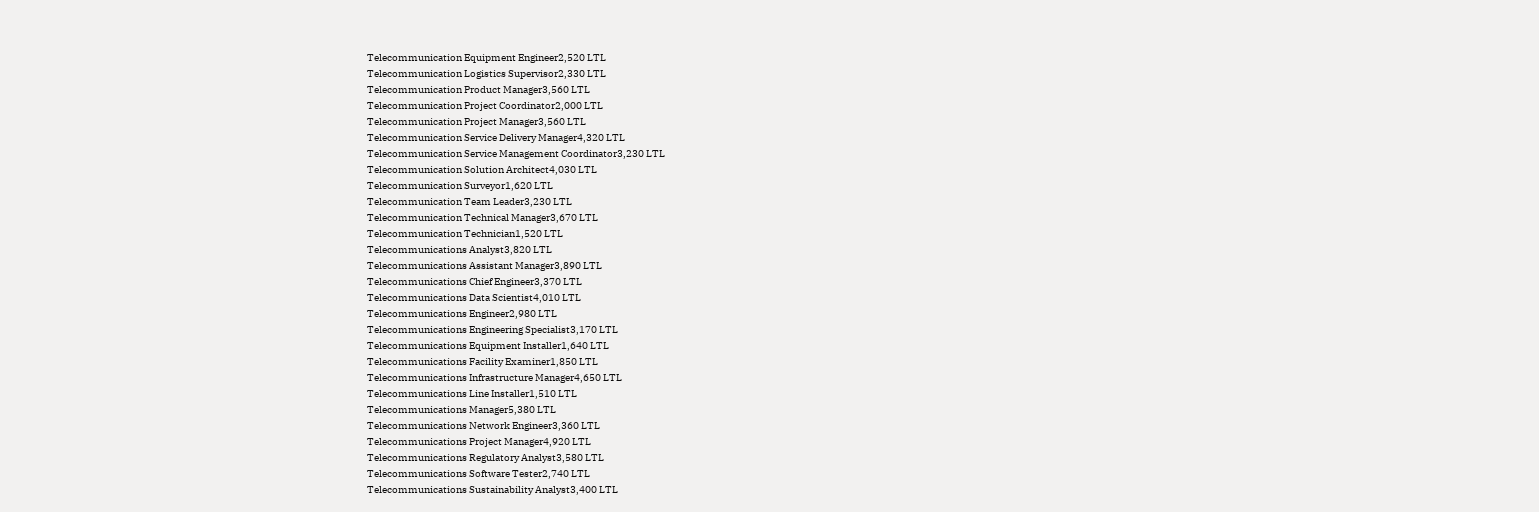Telecommunication Equipment Engineer2,520 LTL
Telecommunication Logistics Supervisor2,330 LTL
Telecommunication Product Manager3,560 LTL
Telecommunication Project Coordinator2,000 LTL
Telecommunication Project Manager3,560 LTL
Telecommunication Service Delivery Manager4,320 LTL
Telecommunication Service Management Coordinator3,230 LTL
Telecommunication Solution Architect4,030 LTL
Telecommunication Surveyor1,620 LTL
Telecommunication Team Leader3,230 LTL
Telecommunication Technical Manager3,670 LTL
Telecommunication Technician1,520 LTL
Telecommunications Analyst3,820 LTL
Telecommunications Assistant Manager3,890 LTL
Telecommunications Chief Engineer3,370 LTL
Telecommunications Data Scientist4,010 LTL
Telecommunications Engineer2,980 LTL
Telecommunications Engineering Specialist3,170 LTL
Telecommunications Equipment Installer1,640 LTL
Telecommunications Facility Examiner1,850 LTL
Telecommunications Infrastructure Manager4,650 LTL
Telecommunications Line Installer1,510 LTL
Telecommunications Manager5,380 LTL
Telecommunications Network Engineer3,360 LTL
Telecommunications Project Manager4,920 LTL
Telecommunications Regulatory Analyst3,580 LTL
Telecommunications Software Tester2,740 LTL
Telecommunications Sustainability Analyst3,400 LTL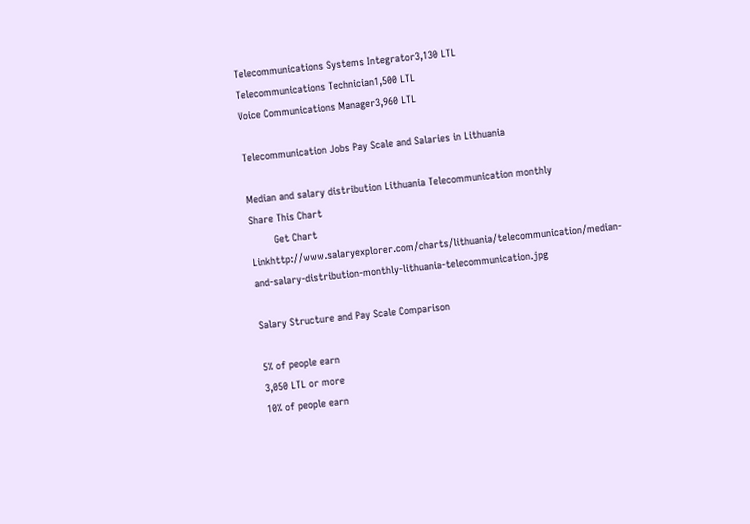Telecommunications Systems Integrator3,130 LTL
Telecommunications Technician1,500 LTL
Voice Communications Manager3,960 LTL

Telecommunication Jobs Pay Scale and Salaries in Lithuania

Median and salary distribution Lithuania Telecommunication monthly
Share This Chart
        Get Chart Linkhttp://www.salaryexplorer.com/charts/lithuania/telecommunication/median-and-salary-distribution-monthly-lithuania-telecommunication.jpg

Salary Structure and Pay Scale Comparison

5% of people earn
3,050 LTL or more
10% of people earn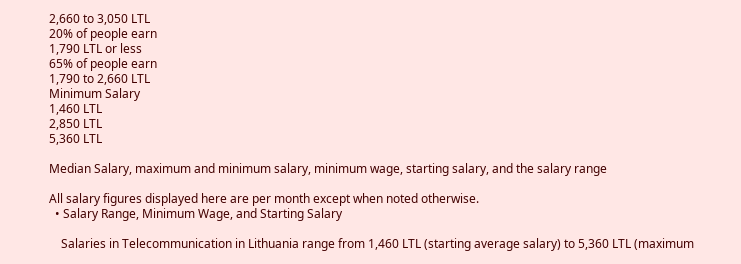2,660 to 3,050 LTL
20% of people earn
1,790 LTL or less
65% of people earn
1,790 to 2,660 LTL
Minimum Salary
1,460 LTL
2,850 LTL
5,360 LTL

Median Salary, maximum and minimum salary, minimum wage, starting salary, and the salary range

All salary figures displayed here are per month except when noted otherwise.
  • Salary Range, Minimum Wage, and Starting Salary

    Salaries in Telecommunication in Lithuania range from 1,460 LTL (starting average salary) to 5,360 LTL (maximum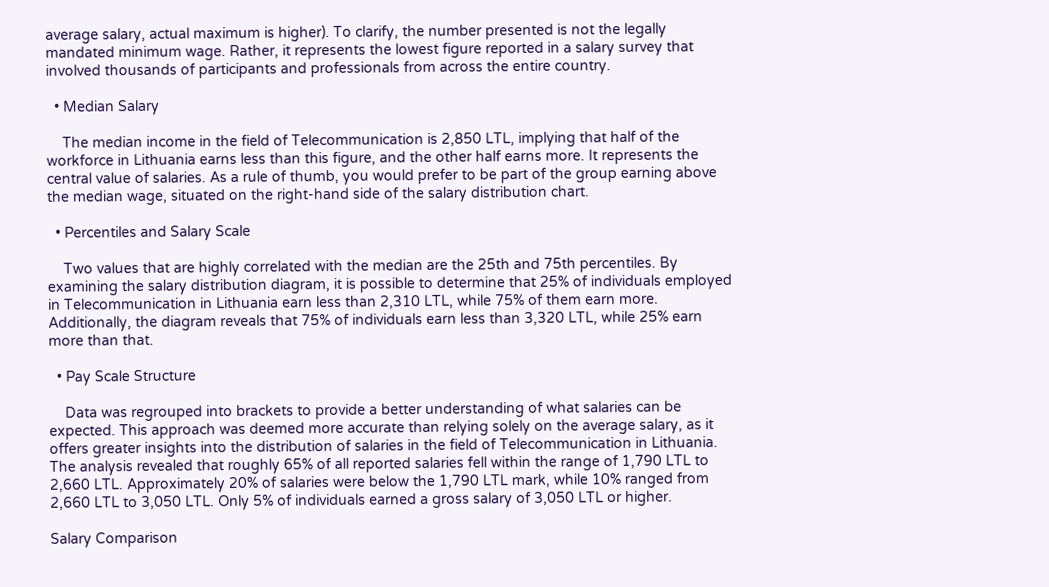average salary, actual maximum is higher). To clarify, the number presented is not the legally mandated minimum wage. Rather, it represents the lowest figure reported in a salary survey that involved thousands of participants and professionals from across the entire country.

  • Median Salary

    The median income in the field of Telecommunication is 2,850 LTL, implying that half of the workforce in Lithuania earns less than this figure, and the other half earns more. It represents the central value of salaries. As a rule of thumb, you would prefer to be part of the group earning above the median wage, situated on the right-hand side of the salary distribution chart.

  • Percentiles and Salary Scale

    Two values that are highly correlated with the median are the 25th and 75th percentiles. By examining the salary distribution diagram, it is possible to determine that 25% of individuals employed in Telecommunication in Lithuania earn less than 2,310 LTL, while 75% of them earn more. Additionally, the diagram reveals that 75% of individuals earn less than 3,320 LTL, while 25% earn more than that.

  • Pay Scale Structure

    Data was regrouped into brackets to provide a better understanding of what salaries can be expected. This approach was deemed more accurate than relying solely on the average salary, as it offers greater insights into the distribution of salaries in the field of Telecommunication in Lithuania. The analysis revealed that roughly 65% of all reported salaries fell within the range of 1,790 LTL to 2,660 LTL. Approximately 20% of salaries were below the 1,790 LTL mark, while 10% ranged from 2,660 LTL to 3,050 LTL. Only 5% of individuals earned a gross salary of 3,050 LTL or higher.

Salary Comparison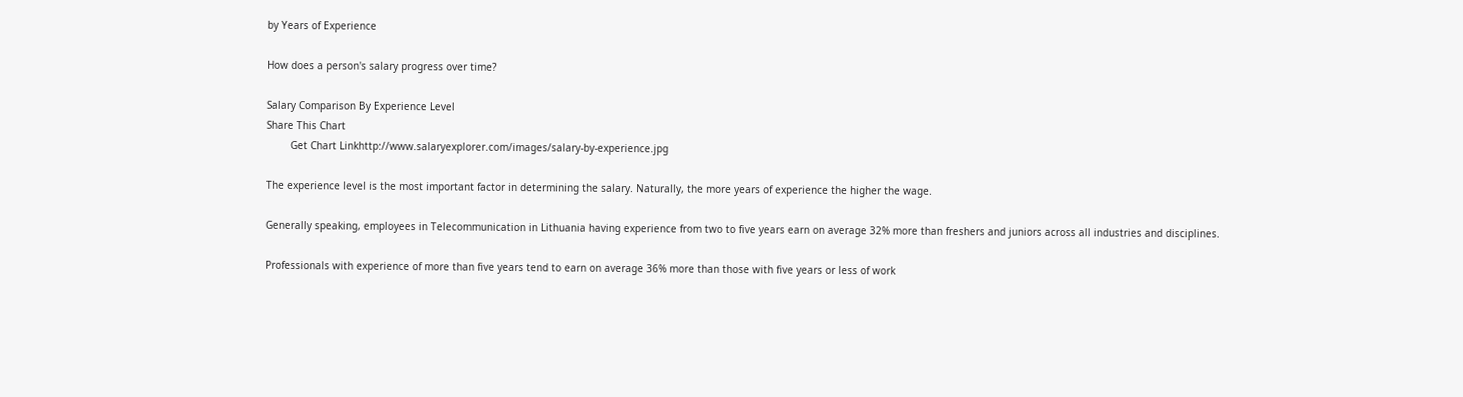by Years of Experience

How does a person's salary progress over time?

Salary Comparison By Experience Level
Share This Chart
        Get Chart Linkhttp://www.salaryexplorer.com/images/salary-by-experience.jpg

The experience level is the most important factor in determining the salary. Naturally, the more years of experience the higher the wage.

Generally speaking, employees in Telecommunication in Lithuania having experience from two to five years earn on average 32% more than freshers and juniors across all industries and disciplines.

Professionals with experience of more than five years tend to earn on average 36% more than those with five years or less of work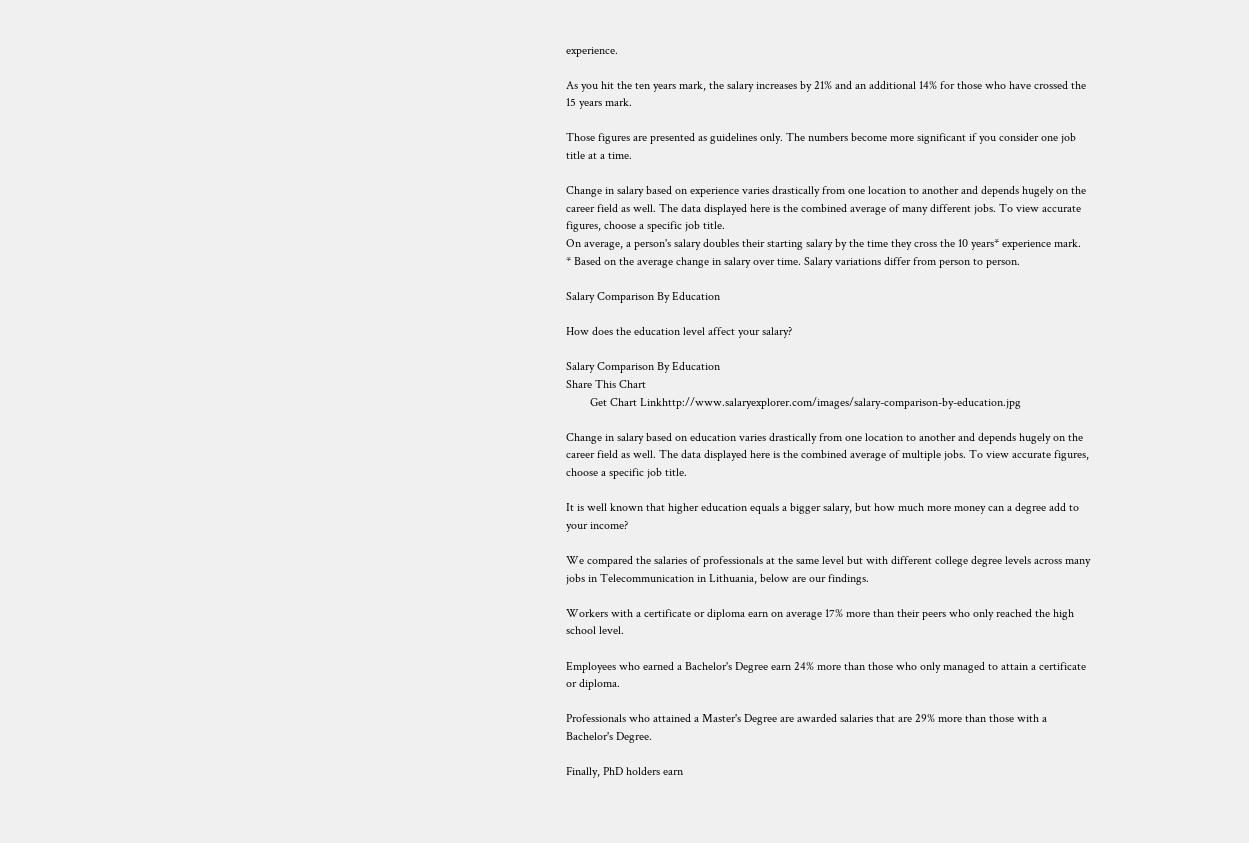experience.

As you hit the ten years mark, the salary increases by 21% and an additional 14% for those who have crossed the 15 years mark.

Those figures are presented as guidelines only. The numbers become more significant if you consider one job title at a time.

Change in salary based on experience varies drastically from one location to another and depends hugely on the career field as well. The data displayed here is the combined average of many different jobs. To view accurate figures, choose a specific job title.
On average, a person's salary doubles their starting salary by the time they cross the 10 years* experience mark.
* Based on the average change in salary over time. Salary variations differ from person to person.

Salary Comparison By Education

How does the education level affect your salary?

Salary Comparison By Education
Share This Chart
        Get Chart Linkhttp://www.salaryexplorer.com/images/salary-comparison-by-education.jpg

Change in salary based on education varies drastically from one location to another and depends hugely on the career field as well. The data displayed here is the combined average of multiple jobs. To view accurate figures, choose a specific job title.

It is well known that higher education equals a bigger salary, but how much more money can a degree add to your income?

We compared the salaries of professionals at the same level but with different college degree levels across many jobs in Telecommunication in Lithuania, below are our findings.

Workers with a certificate or diploma earn on average 17% more than their peers who only reached the high school level.

Employees who earned a Bachelor's Degree earn 24% more than those who only managed to attain a certificate or diploma.

Professionals who attained a Master's Degree are awarded salaries that are 29% more than those with a Bachelor's Degree.

Finally, PhD holders earn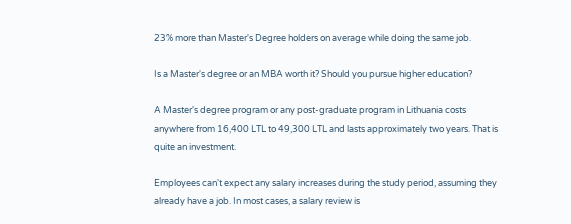23% more than Master's Degree holders on average while doing the same job.

Is a Master's degree or an MBA worth it? Should you pursue higher education?

A Master's degree program or any post-graduate program in Lithuania costs anywhere from 16,400 LTL to 49,300 LTL and lasts approximately two years. That is quite an investment.

Employees can't expect any salary increases during the study period, assuming they already have a job. In most cases, a salary review is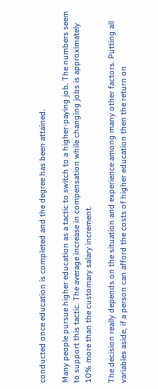conducted once education is completed and the degree has been attained.

Many people pursue higher education as a tactic to switch to a higher-paying job. The numbers seem to support this tactic. The average increase in compensation while changing jobs is approximately 10% more than the customary salary increment.

The decision really depends on the situation and experience among many other factors. Putting all variables aside, if a person can afford the costs of higher education then the return on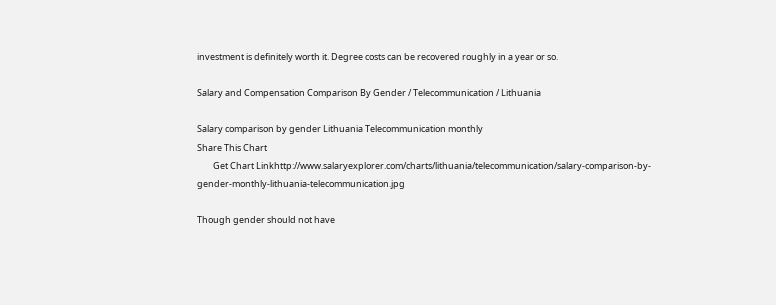investment is definitely worth it. Degree costs can be recovered roughly in a year or so.

Salary and Compensation Comparison By Gender / Telecommunication / Lithuania

Salary comparison by gender Lithuania Telecommunication monthly
Share This Chart
        Get Chart Linkhttp://www.salaryexplorer.com/charts/lithuania/telecommunication/salary-comparison-by-gender-monthly-lithuania-telecommunication.jpg

Though gender should not have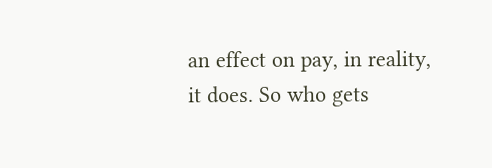an effect on pay, in reality, it does. So who gets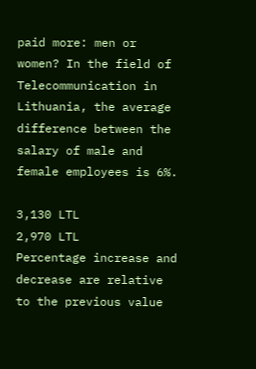paid more: men or women? In the field of Telecommunication in Lithuania, the average difference between the salary of male and female employees is 6%.

3,130 LTL
2,970 LTL
Percentage increase and decrease are relative to the previous value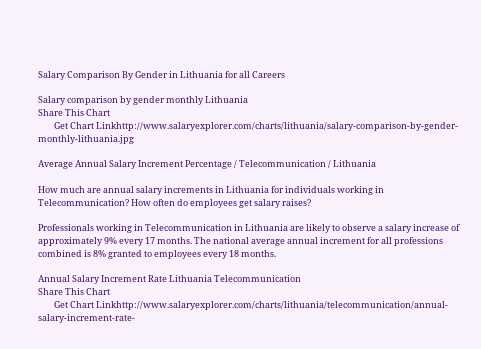Salary Comparison By Gender in Lithuania for all Careers

Salary comparison by gender monthly Lithuania
Share This Chart
        Get Chart Linkhttp://www.salaryexplorer.com/charts/lithuania/salary-comparison-by-gender-monthly-lithuania.jpg

Average Annual Salary Increment Percentage / Telecommunication / Lithuania

How much are annual salary increments in Lithuania for individuals working in Telecommunication? How often do employees get salary raises?

Professionals working in Telecommunication in Lithuania are likely to observe a salary increase of approximately 9% every 17 months. The national average annual increment for all professions combined is 8% granted to employees every 18 months.

Annual Salary Increment Rate Lithuania Telecommunication
Share This Chart
        Get Chart Linkhttp://www.salaryexplorer.com/charts/lithuania/telecommunication/annual-salary-increment-rate-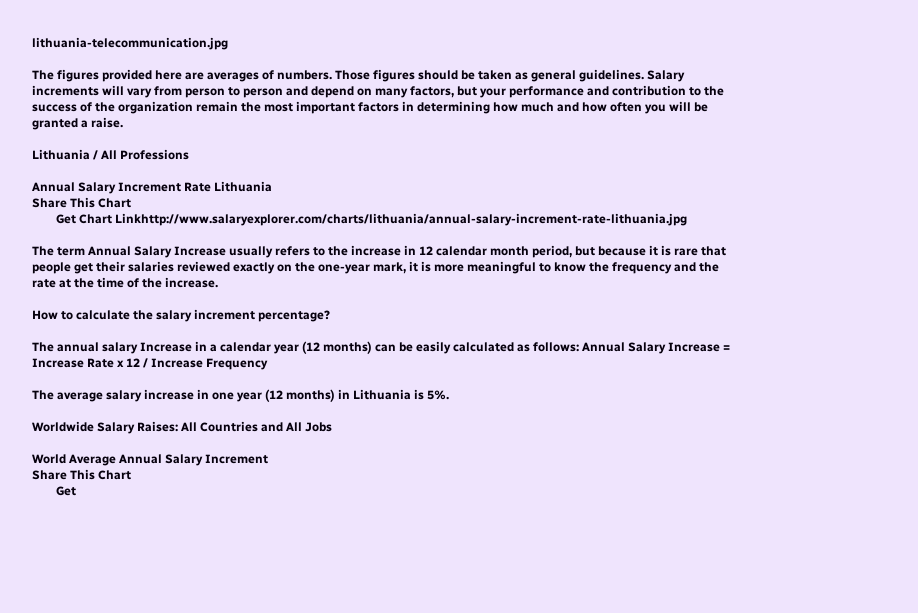lithuania-telecommunication.jpg

The figures provided here are averages of numbers. Those figures should be taken as general guidelines. Salary increments will vary from person to person and depend on many factors, but your performance and contribution to the success of the organization remain the most important factors in determining how much and how often you will be granted a raise.

Lithuania / All Professions

Annual Salary Increment Rate Lithuania
Share This Chart
        Get Chart Linkhttp://www.salaryexplorer.com/charts/lithuania/annual-salary-increment-rate-lithuania.jpg

The term Annual Salary Increase usually refers to the increase in 12 calendar month period, but because it is rare that people get their salaries reviewed exactly on the one-year mark, it is more meaningful to know the frequency and the rate at the time of the increase.

How to calculate the salary increment percentage?

The annual salary Increase in a calendar year (12 months) can be easily calculated as follows: Annual Salary Increase = Increase Rate x 12 / Increase Frequency

The average salary increase in one year (12 months) in Lithuania is 5%.

Worldwide Salary Raises: All Countries and All Jobs

World Average Annual Salary Increment
Share This Chart
        Get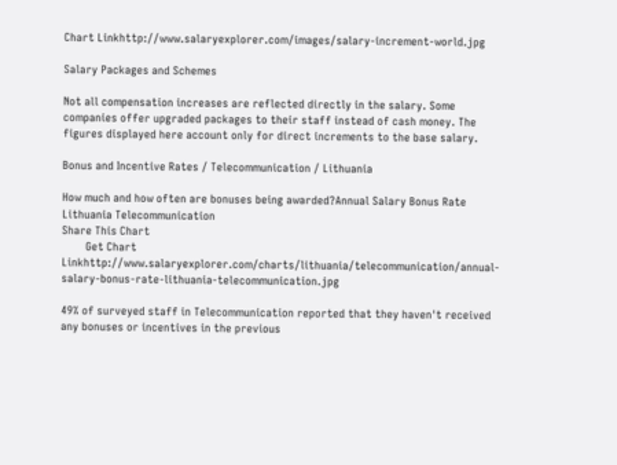Chart Linkhttp://www.salaryexplorer.com/images/salary-increment-world.jpg

Salary Packages and Schemes

Not all compensation increases are reflected directly in the salary. Some companies offer upgraded packages to their staff instead of cash money. The figures displayed here account only for direct increments to the base salary.

Bonus and Incentive Rates / Telecommunication / Lithuania

How much and how often are bonuses being awarded?Annual Salary Bonus Rate Lithuania Telecommunication
Share This Chart
        Get Chart Linkhttp://www.salaryexplorer.com/charts/lithuania/telecommunication/annual-salary-bonus-rate-lithuania-telecommunication.jpg

49% of surveyed staff in Telecommunication reported that they haven't received any bonuses or incentives in the previous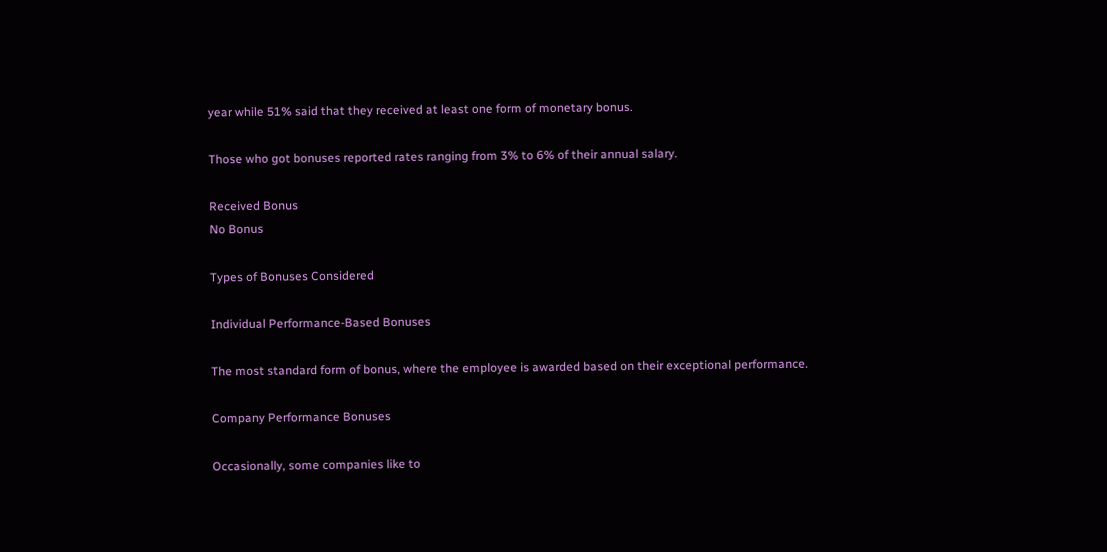year while 51% said that they received at least one form of monetary bonus.

Those who got bonuses reported rates ranging from 3% to 6% of their annual salary.

Received Bonus
No Bonus

Types of Bonuses Considered

Individual Performance-Based Bonuses

The most standard form of bonus, where the employee is awarded based on their exceptional performance.

Company Performance Bonuses

Occasionally, some companies like to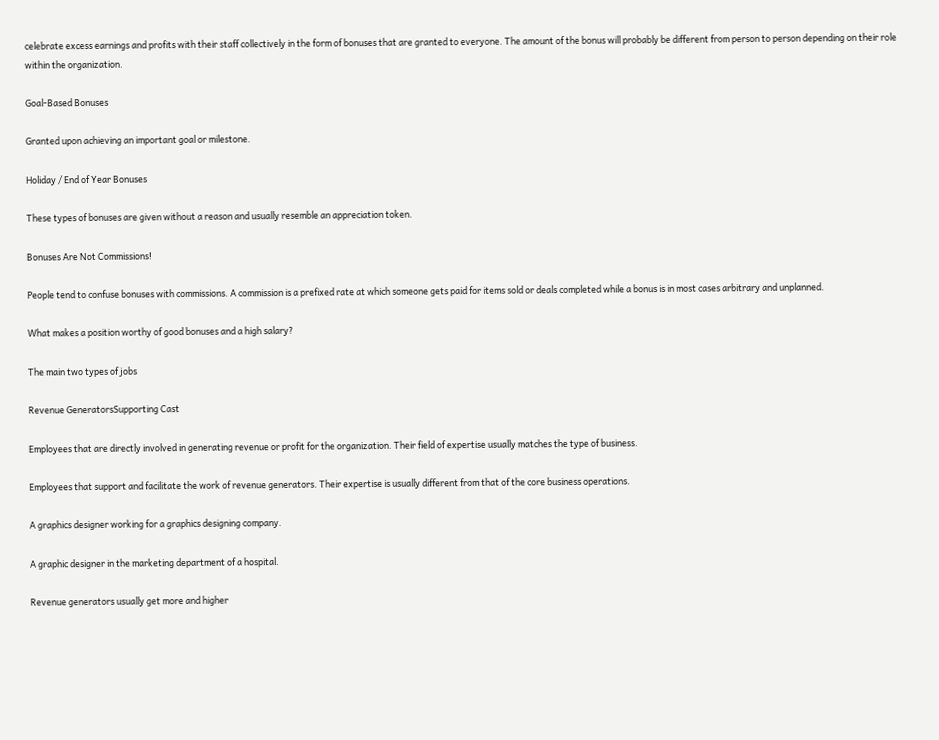celebrate excess earnings and profits with their staff collectively in the form of bonuses that are granted to everyone. The amount of the bonus will probably be different from person to person depending on their role within the organization.

Goal-Based Bonuses

Granted upon achieving an important goal or milestone.

Holiday / End of Year Bonuses

These types of bonuses are given without a reason and usually resemble an appreciation token.

Bonuses Are Not Commissions!

People tend to confuse bonuses with commissions. A commission is a prefixed rate at which someone gets paid for items sold or deals completed while a bonus is in most cases arbitrary and unplanned.

What makes a position worthy of good bonuses and a high salary?

The main two types of jobs

Revenue GeneratorsSupporting Cast

Employees that are directly involved in generating revenue or profit for the organization. Their field of expertise usually matches the type of business.

Employees that support and facilitate the work of revenue generators. Their expertise is usually different from that of the core business operations.

A graphics designer working for a graphics designing company.

A graphic designer in the marketing department of a hospital.

Revenue generators usually get more and higher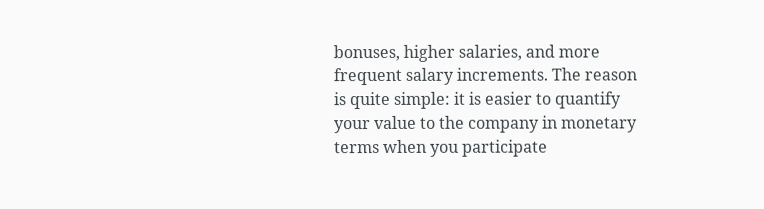bonuses, higher salaries, and more frequent salary increments. The reason is quite simple: it is easier to quantify your value to the company in monetary terms when you participate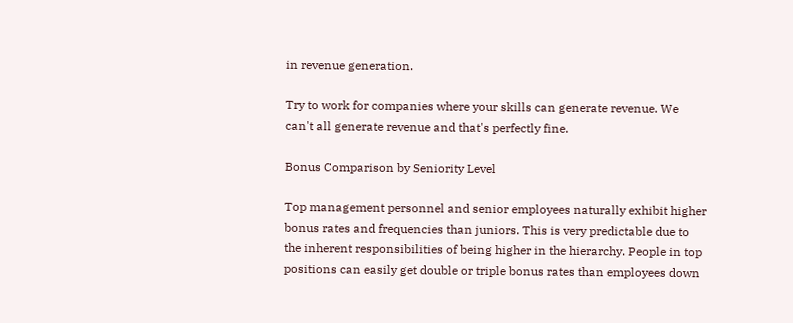in revenue generation.

Try to work for companies where your skills can generate revenue. We can't all generate revenue and that's perfectly fine.

Bonus Comparison by Seniority Level

Top management personnel and senior employees naturally exhibit higher bonus rates and frequencies than juniors. This is very predictable due to the inherent responsibilities of being higher in the hierarchy. People in top positions can easily get double or triple bonus rates than employees down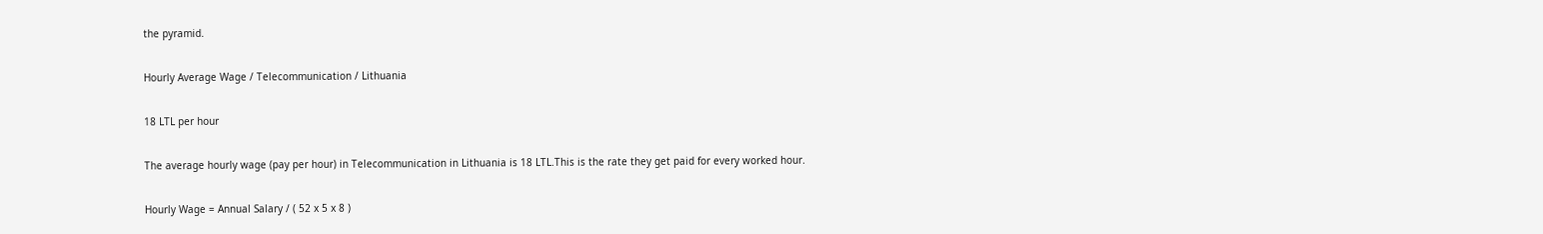the pyramid.

Hourly Average Wage / Telecommunication / Lithuania

18 LTL per hour

The average hourly wage (pay per hour) in Telecommunication in Lithuania is 18 LTL.This is the rate they get paid for every worked hour.

Hourly Wage = Annual Salary / ( 52 x 5 x 8 )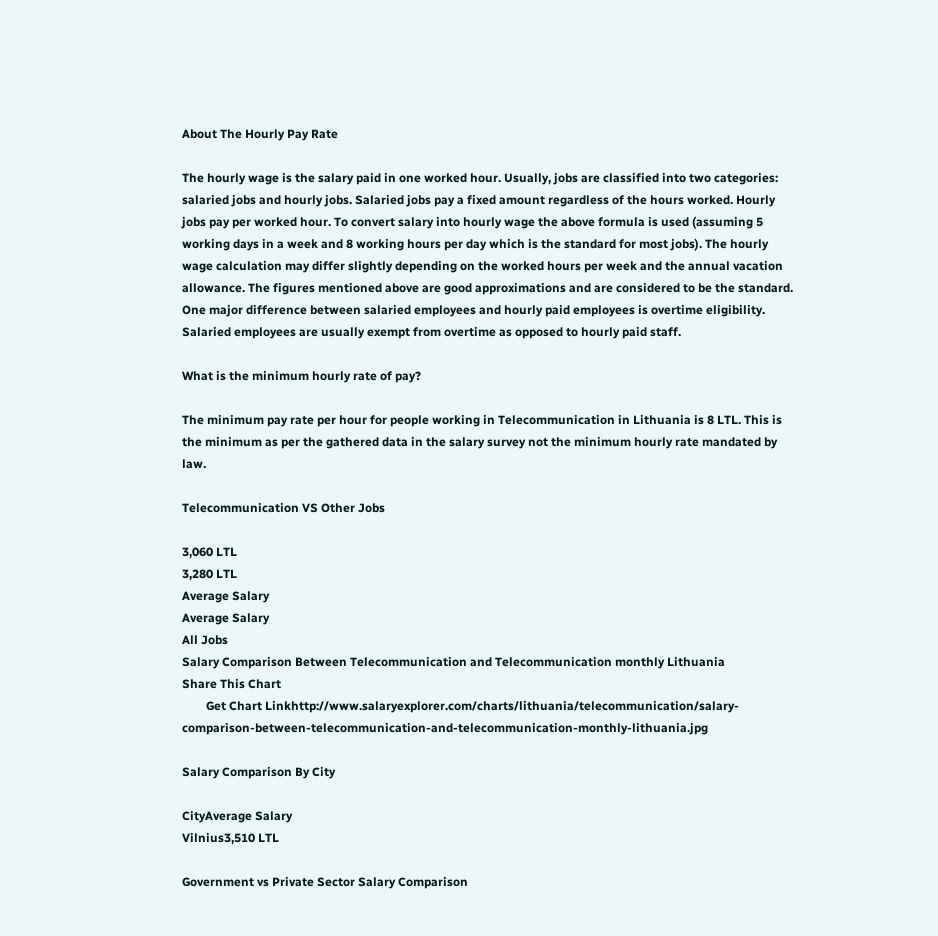About The Hourly Pay Rate

The hourly wage is the salary paid in one worked hour. Usually, jobs are classified into two categories: salaried jobs and hourly jobs. Salaried jobs pay a fixed amount regardless of the hours worked. Hourly jobs pay per worked hour. To convert salary into hourly wage the above formula is used (assuming 5 working days in a week and 8 working hours per day which is the standard for most jobs). The hourly wage calculation may differ slightly depending on the worked hours per week and the annual vacation allowance. The figures mentioned above are good approximations and are considered to be the standard. One major difference between salaried employees and hourly paid employees is overtime eligibility. Salaried employees are usually exempt from overtime as opposed to hourly paid staff.

What is the minimum hourly rate of pay?

The minimum pay rate per hour for people working in Telecommunication in Lithuania is 8 LTL. This is the minimum as per the gathered data in the salary survey not the minimum hourly rate mandated by law.

Telecommunication VS Other Jobs

3,060 LTL
3,280 LTL
Average Salary
Average Salary
All Jobs
Salary Comparison Between Telecommunication and Telecommunication monthly Lithuania
Share This Chart
        Get Chart Linkhttp://www.salaryexplorer.com/charts/lithuania/telecommunication/salary-comparison-between-telecommunication-and-telecommunication-monthly-lithuania.jpg

Salary Comparison By City

CityAverage Salary
Vilnius3,510 LTL

Government vs Private Sector Salary Comparison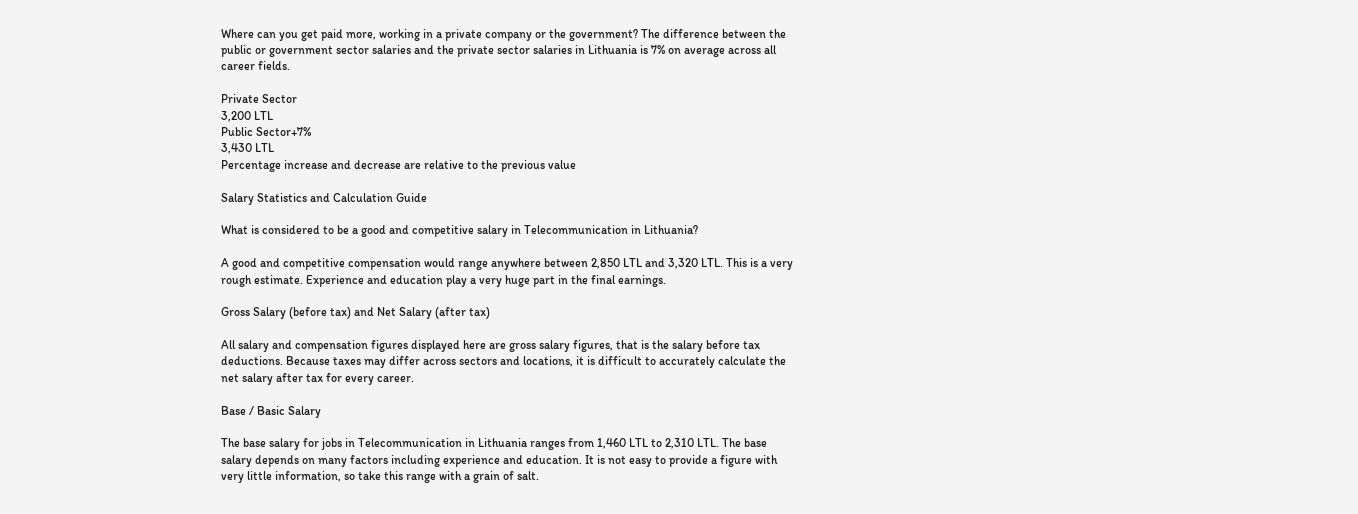Where can you get paid more, working in a private company or the government? The difference between the public or government sector salaries and the private sector salaries in Lithuania is 7% on average across all career fields.

Private Sector
3,200 LTL
Public Sector+7%
3,430 LTL
Percentage increase and decrease are relative to the previous value

Salary Statistics and Calculation Guide

What is considered to be a good and competitive salary in Telecommunication in Lithuania?

A good and competitive compensation would range anywhere between 2,850 LTL and 3,320 LTL. This is a very rough estimate. Experience and education play a very huge part in the final earnings.

Gross Salary (before tax) and Net Salary (after tax)

All salary and compensation figures displayed here are gross salary figures, that is the salary before tax deductions. Because taxes may differ across sectors and locations, it is difficult to accurately calculate the net salary after tax for every career.

Base / Basic Salary

The base salary for jobs in Telecommunication in Lithuania ranges from 1,460 LTL to 2,310 LTL. The base salary depends on many factors including experience and education. It is not easy to provide a figure with very little information, so take this range with a grain of salt.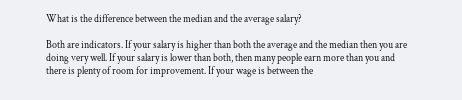What is the difference between the median and the average salary?

Both are indicators. If your salary is higher than both the average and the median then you are doing very well. If your salary is lower than both, then many people earn more than you and there is plenty of room for improvement. If your wage is between the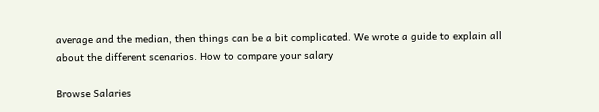average and the median, then things can be a bit complicated. We wrote a guide to explain all about the different scenarios. How to compare your salary

Browse Salaries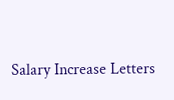Salary Increase Letters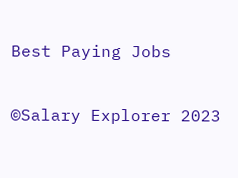Best Paying Jobs

©Salary Explorer 2023